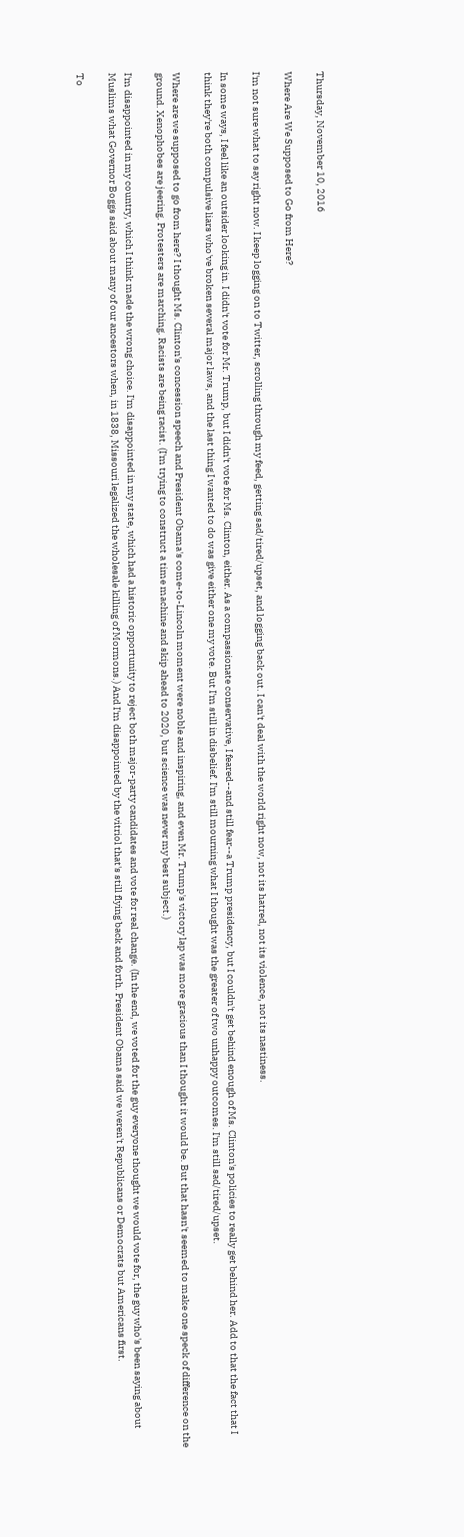Thursday, November 10, 2016

Where Are We Supposed to Go from Here?

I'm not sure what to say right now. I keep logging on to Twitter, scrolling through my feed, getting sad/tired/upset, and logging back out. I can't deal with the world right now, not its hatred, not its violence, not its nastiness.

In some ways, I feel like an outsider looking in. I didn't vote for Mr. Trump, but I didn't vote for Ms. Clinton, either. As a compassionate conservative, I feared--and still fear--a Trump presidency, but I couldn't get behind enough of Ms. Clinton's policies to really get behind her. Add to that the fact that I think they're both compulsive liars who've broken several major laws, and the last thing I wanted to do was give either one my vote. But I'm still in disbelief. I'm still mourning what I thought was the greater of two unhappy outcomes. I'm still sad/tired/upset.

Where are we supposed to go from here? I thought Ms. Clinton's concession speech and President Obama's come-to-Lincoln moment were noble and inspiring, and even Mr. Trump's victory lap was more gracious than I thought it would be. But that hasn't seemed to make one speck of difference on the ground. Xenophobes are jeering. Protesters are marching. Racists are being racist. (I'm trying to construct a time machine and skip ahead to 2020, but science was never my best subject.)

I'm disappointed in my country, which I think made the wrong choice. I'm disappointed in my state, which had a historic opportunity to reject both major-party candidates and vote for real change. (In the end, we voted for the guy everyone thought we would vote for, the guy who's been saying about Muslims what Governor Boggs said about many of our ancestors when, in 1838, Missouri legalized the wholesale killing of Mormons.) And I'm disappointed by the vitriol that's still flying back and forth. President Obama said we weren't Republicans or Democrats but Americans first.

To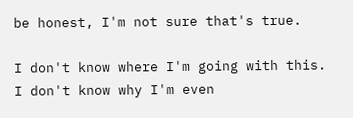be honest, I'm not sure that's true.

I don't know where I'm going with this. I don't know why I'm even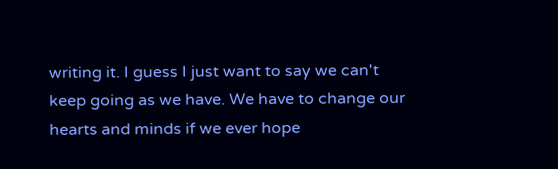writing it. I guess I just want to say we can't keep going as we have. We have to change our hearts and minds if we ever hope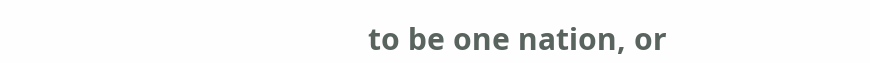to be one nation, or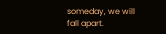someday, we will fall apart.